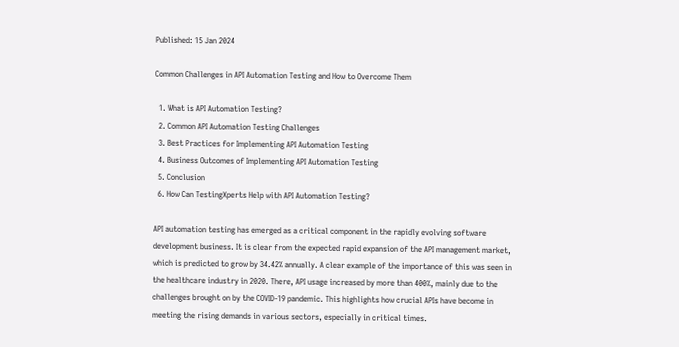Published: 15 Jan 2024

Common Challenges in API Automation Testing and How to Overcome Them

  1. What is API Automation Testing?
  2. Common API Automation Testing Challenges
  3. Best Practices for Implementing API Automation Testing
  4. Business Outcomes of Implementing API Automation Testing
  5. Conclusion
  6. How Can TestingXperts Help with API Automation Testing?

API automation testing has emerged as a critical component in the rapidly evolving software development business. It is clear from the expected rapid expansion of the API management market, which is predicted to grow by 34.42% annually. A clear example of the importance of this was seen in the healthcare industry in 2020. There, API usage increased by more than 400%, mainly due to the challenges brought on by the COVID-19 pandemic. This highlights how crucial APIs have become in meeting the rising demands in various sectors, especially in critical times.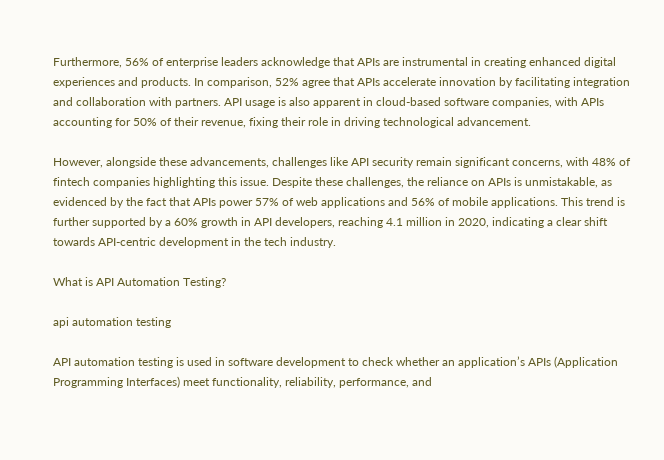Furthermore, 56% of enterprise leaders acknowledge that APIs are instrumental in creating enhanced digital experiences and products. In comparison, 52% agree that APIs accelerate innovation by facilitating integration and collaboration with partners. API usage is also apparent in cloud-based software companies, with APIs accounting for 50% of their revenue, fixing their role in driving technological advancement.

However, alongside these advancements, challenges like API security remain significant concerns, with 48% of fintech companies highlighting this issue. Despite these challenges, the reliance on APIs is unmistakable, as evidenced by the fact that APIs power 57% of web applications and 56% of mobile applications. This trend is further supported by a 60% growth in API developers, reaching 4.1 million in 2020, indicating a clear shift towards API-centric development in the tech industry.

What is API Automation Testing?

api automation testing

API automation testing is used in software development to check whether an application’s APIs (Application Programming Interfaces) meet functionality, reliability, performance, and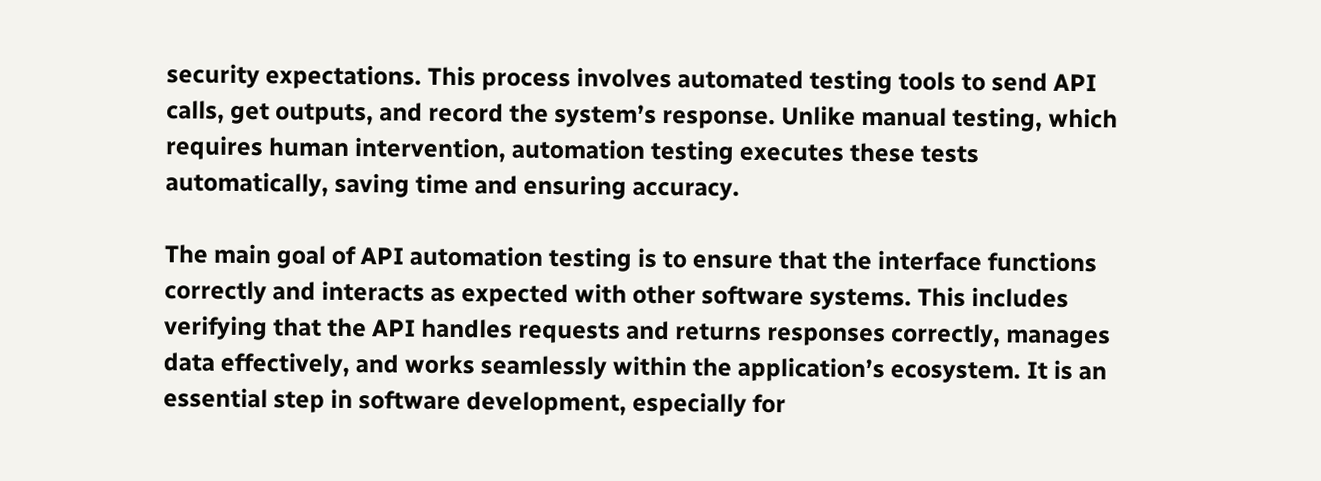security expectations. This process involves automated testing tools to send API calls, get outputs, and record the system’s response. Unlike manual testing, which requires human intervention, automation testing executes these tests automatically, saving time and ensuring accuracy.

The main goal of API automation testing is to ensure that the interface functions correctly and interacts as expected with other software systems. This includes verifying that the API handles requests and returns responses correctly, manages data effectively, and works seamlessly within the application’s ecosystem. It is an essential step in software development, especially for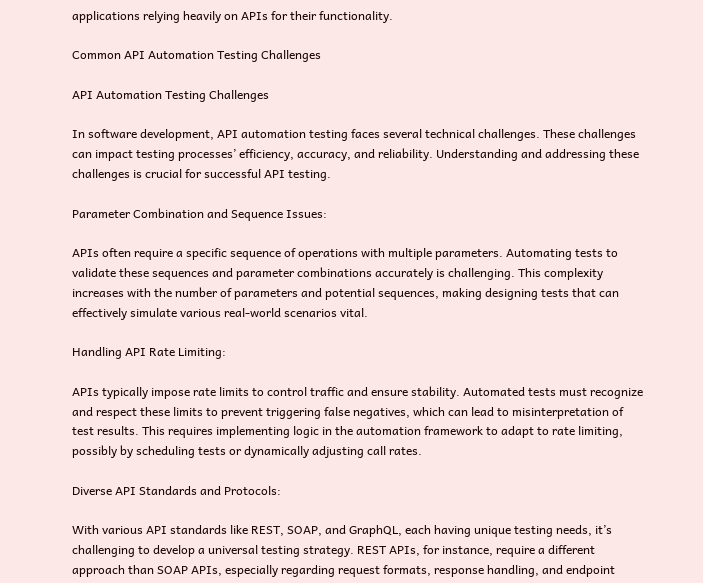applications relying heavily on APIs for their functionality.

Common API Automation Testing Challenges

API Automation Testing Challenges

In software development, API automation testing faces several technical challenges. These challenges can impact testing processes’ efficiency, accuracy, and reliability. Understanding and addressing these challenges is crucial for successful API testing.

Parameter Combination and Sequence Issues:

APIs often require a specific sequence of operations with multiple parameters. Automating tests to validate these sequences and parameter combinations accurately is challenging. This complexity increases with the number of parameters and potential sequences, making designing tests that can effectively simulate various real-world scenarios vital.

Handling API Rate Limiting:

APIs typically impose rate limits to control traffic and ensure stability. Automated tests must recognize and respect these limits to prevent triggering false negatives, which can lead to misinterpretation of test results. This requires implementing logic in the automation framework to adapt to rate limiting, possibly by scheduling tests or dynamically adjusting call rates.

Diverse API Standards and Protocols:

With various API standards like REST, SOAP, and GraphQL, each having unique testing needs, it’s challenging to develop a universal testing strategy. REST APIs, for instance, require a different approach than SOAP APIs, especially regarding request formats, response handling, and endpoint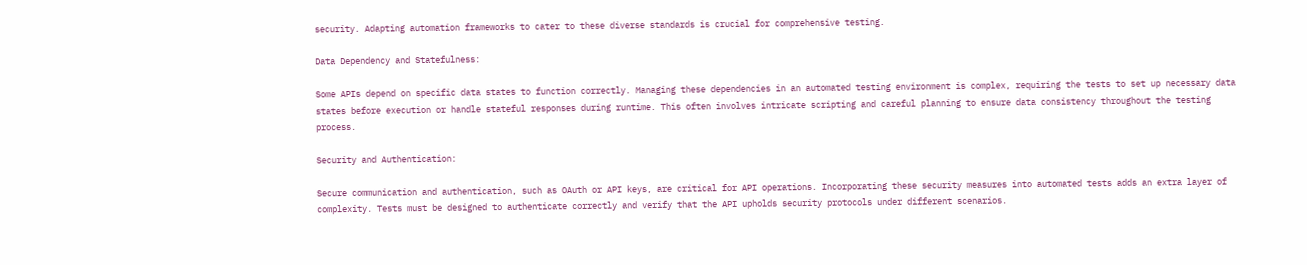security. Adapting automation frameworks to cater to these diverse standards is crucial for comprehensive testing.

Data Dependency and Statefulness:

Some APIs depend on specific data states to function correctly. Managing these dependencies in an automated testing environment is complex, requiring the tests to set up necessary data states before execution or handle stateful responses during runtime. This often involves intricate scripting and careful planning to ensure data consistency throughout the testing process.

Security and Authentication:

Secure communication and authentication, such as OAuth or API keys, are critical for API operations. Incorporating these security measures into automated tests adds an extra layer of complexity. Tests must be designed to authenticate correctly and verify that the API upholds security protocols under different scenarios.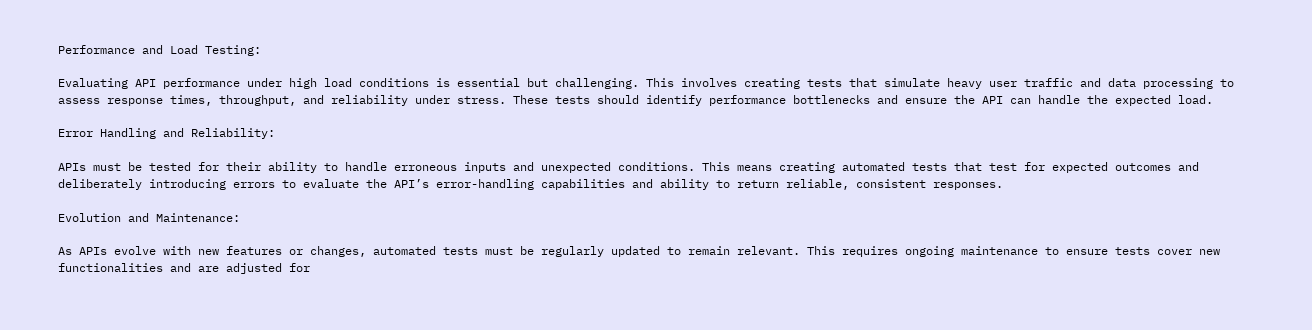Performance and Load Testing:

Evaluating API performance under high load conditions is essential but challenging. This involves creating tests that simulate heavy user traffic and data processing to assess response times, throughput, and reliability under stress. These tests should identify performance bottlenecks and ensure the API can handle the expected load.

Error Handling and Reliability:

APIs must be tested for their ability to handle erroneous inputs and unexpected conditions. This means creating automated tests that test for expected outcomes and deliberately introducing errors to evaluate the API’s error-handling capabilities and ability to return reliable, consistent responses.

Evolution and Maintenance:

As APIs evolve with new features or changes, automated tests must be regularly updated to remain relevant. This requires ongoing maintenance to ensure tests cover new functionalities and are adjusted for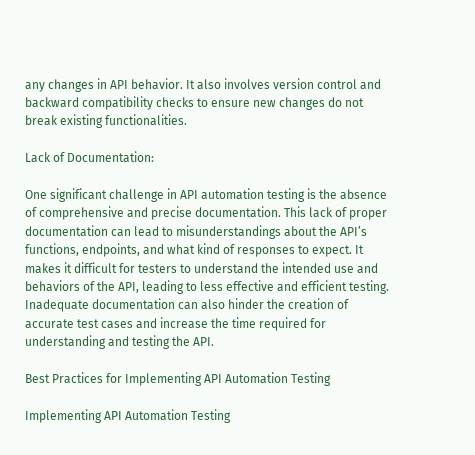any changes in API behavior. It also involves version control and backward compatibility checks to ensure new changes do not break existing functionalities.

Lack of Documentation:

One significant challenge in API automation testing is the absence of comprehensive and precise documentation. This lack of proper documentation can lead to misunderstandings about the API’s functions, endpoints, and what kind of responses to expect. It makes it difficult for testers to understand the intended use and behaviors of the API, leading to less effective and efficient testing. Inadequate documentation can also hinder the creation of accurate test cases and increase the time required for understanding and testing the API.

Best Practices for Implementing API Automation Testing

Implementing API Automation Testing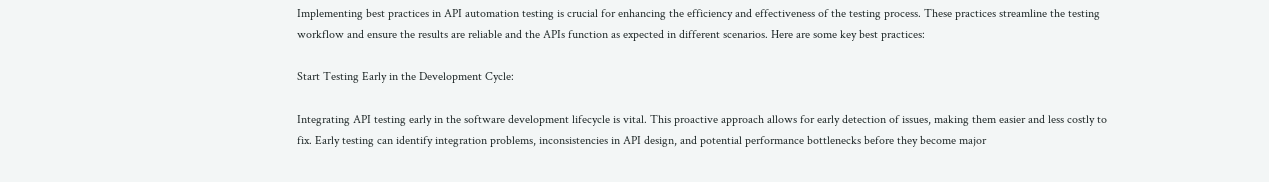Implementing best practices in API automation testing is crucial for enhancing the efficiency and effectiveness of the testing process. These practices streamline the testing workflow and ensure the results are reliable and the APIs function as expected in different scenarios. Here are some key best practices:

Start Testing Early in the Development Cycle:

Integrating API testing early in the software development lifecycle is vital. This proactive approach allows for early detection of issues, making them easier and less costly to fix. Early testing can identify integration problems, inconsistencies in API design, and potential performance bottlenecks before they become major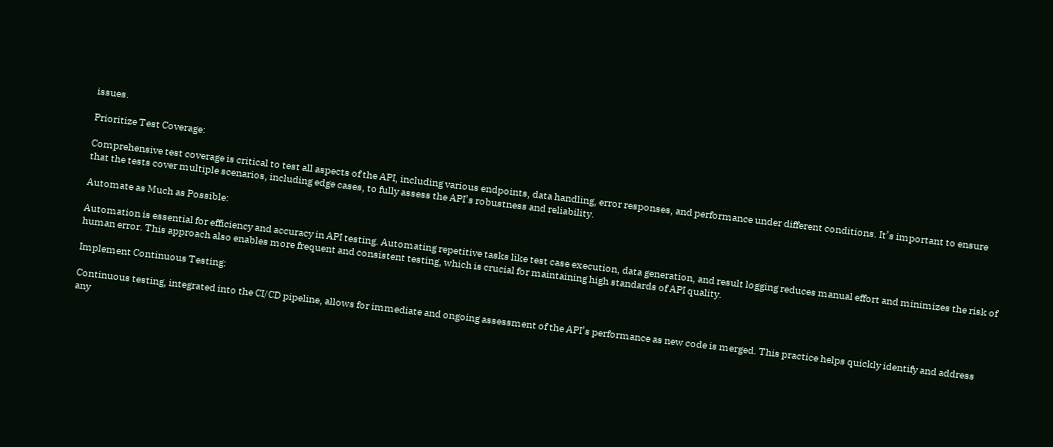issues.

Prioritize Test Coverage:

Comprehensive test coverage is critical to test all aspects of the API, including various endpoints, data handling, error responses, and performance under different conditions. It’s important to ensure that the tests cover multiple scenarios, including edge cases, to fully assess the API’s robustness and reliability.

Automate as Much as Possible:

Automation is essential for efficiency and accuracy in API testing. Automating repetitive tasks like test case execution, data generation, and result logging reduces manual effort and minimizes the risk of human error. This approach also enables more frequent and consistent testing, which is crucial for maintaining high standards of API quality.

Implement Continuous Testing:

Continuous testing, integrated into the CI/CD pipeline, allows for immediate and ongoing assessment of the API’s performance as new code is merged. This practice helps quickly identify and address any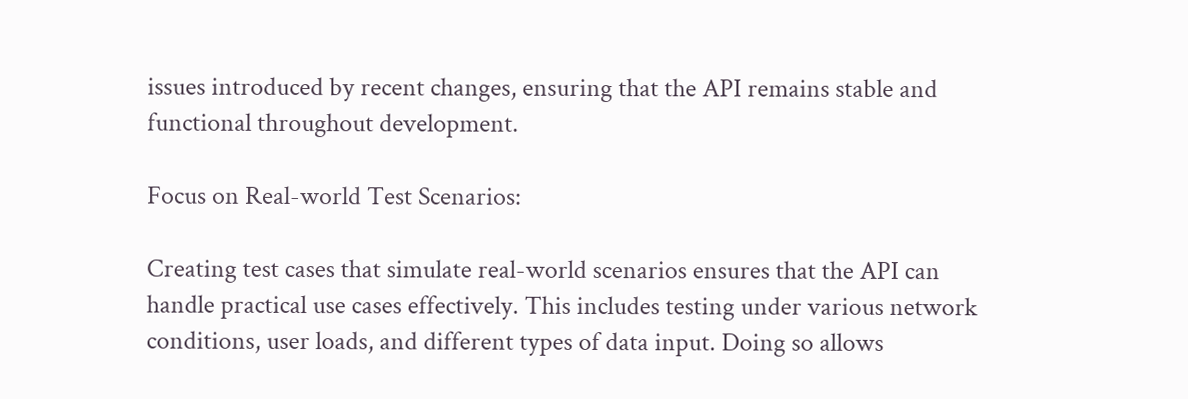issues introduced by recent changes, ensuring that the API remains stable and functional throughout development.

Focus on Real-world Test Scenarios:

Creating test cases that simulate real-world scenarios ensures that the API can handle practical use cases effectively. This includes testing under various network conditions, user loads, and different types of data input. Doing so allows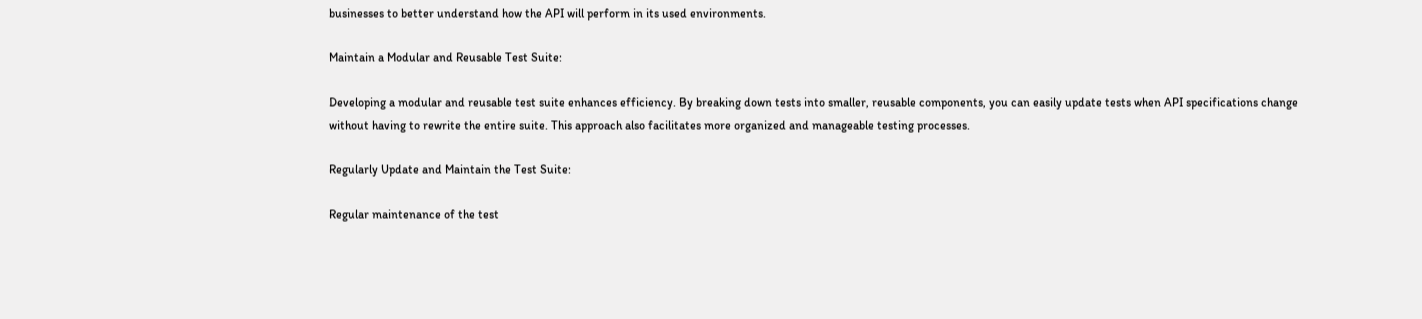businesses to better understand how the API will perform in its used environments.

Maintain a Modular and Reusable Test Suite:

Developing a modular and reusable test suite enhances efficiency. By breaking down tests into smaller, reusable components, you can easily update tests when API specifications change without having to rewrite the entire suite. This approach also facilitates more organized and manageable testing processes.

Regularly Update and Maintain the Test Suite:

Regular maintenance of the test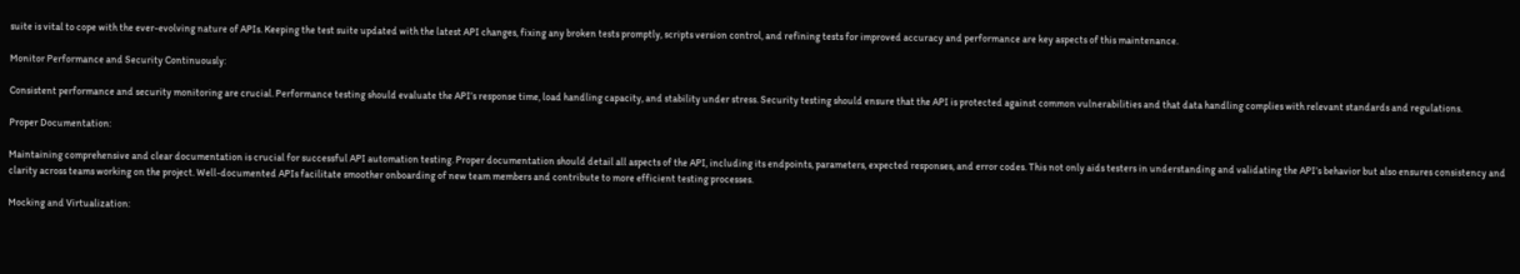suite is vital to cope with the ever-evolving nature of APIs. Keeping the test suite updated with the latest API changes, fixing any broken tests promptly, scripts version control, and refining tests for improved accuracy and performance are key aspects of this maintenance.

Monitor Performance and Security Continuously:

Consistent performance and security monitoring are crucial. Performance testing should evaluate the API’s response time, load handling capacity, and stability under stress. Security testing should ensure that the API is protected against common vulnerabilities and that data handling complies with relevant standards and regulations.

Proper Documentation:

Maintaining comprehensive and clear documentation is crucial for successful API automation testing. Proper documentation should detail all aspects of the API, including its endpoints, parameters, expected responses, and error codes. This not only aids testers in understanding and validating the API’s behavior but also ensures consistency and clarity across teams working on the project. Well-documented APIs facilitate smoother onboarding of new team members and contribute to more efficient testing processes.

Mocking and Virtualization: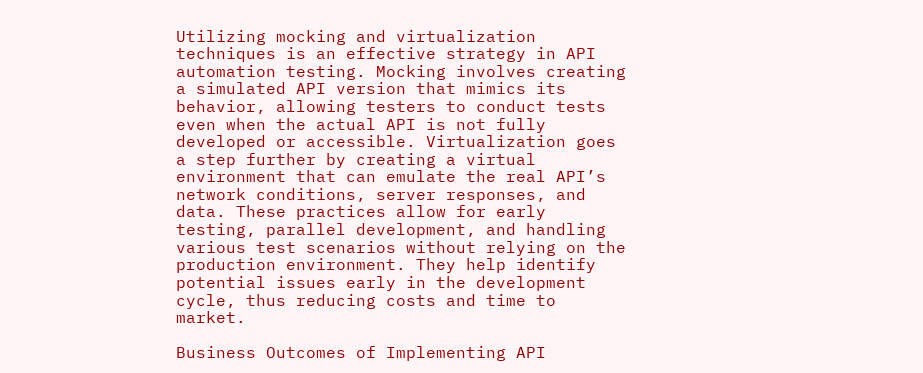Utilizing mocking and virtualization techniques is an effective strategy in API automation testing. Mocking involves creating a simulated API version that mimics its behavior, allowing testers to conduct tests even when the actual API is not fully developed or accessible. Virtualization goes a step further by creating a virtual environment that can emulate the real API’s network conditions, server responses, and data. These practices allow for early testing, parallel development, and handling various test scenarios without relying on the production environment. They help identify potential issues early in the development cycle, thus reducing costs and time to market.

Business Outcomes of Implementing API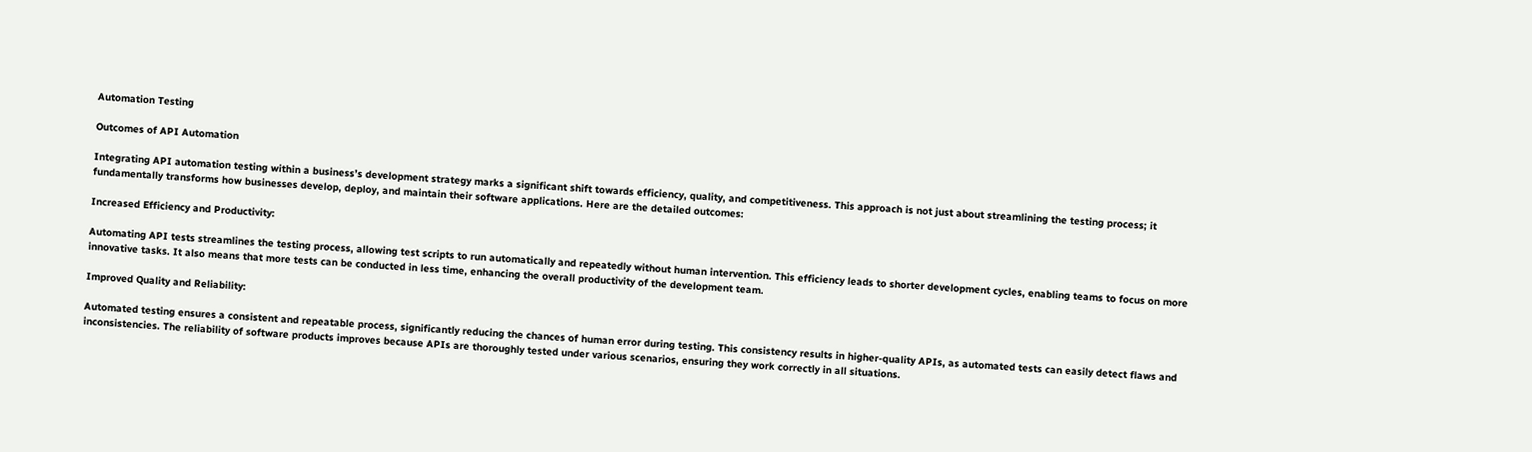Automation Testing

Outcomes of API Automation

Integrating API automation testing within a business’s development strategy marks a significant shift towards efficiency, quality, and competitiveness. This approach is not just about streamlining the testing process; it fundamentally transforms how businesses develop, deploy, and maintain their software applications. Here are the detailed outcomes:

Increased Efficiency and Productivity:

Automating API tests streamlines the testing process, allowing test scripts to run automatically and repeatedly without human intervention. This efficiency leads to shorter development cycles, enabling teams to focus on more innovative tasks. It also means that more tests can be conducted in less time, enhancing the overall productivity of the development team.

Improved Quality and Reliability:

Automated testing ensures a consistent and repeatable process, significantly reducing the chances of human error during testing. This consistency results in higher-quality APIs, as automated tests can easily detect flaws and inconsistencies. The reliability of software products improves because APIs are thoroughly tested under various scenarios, ensuring they work correctly in all situations.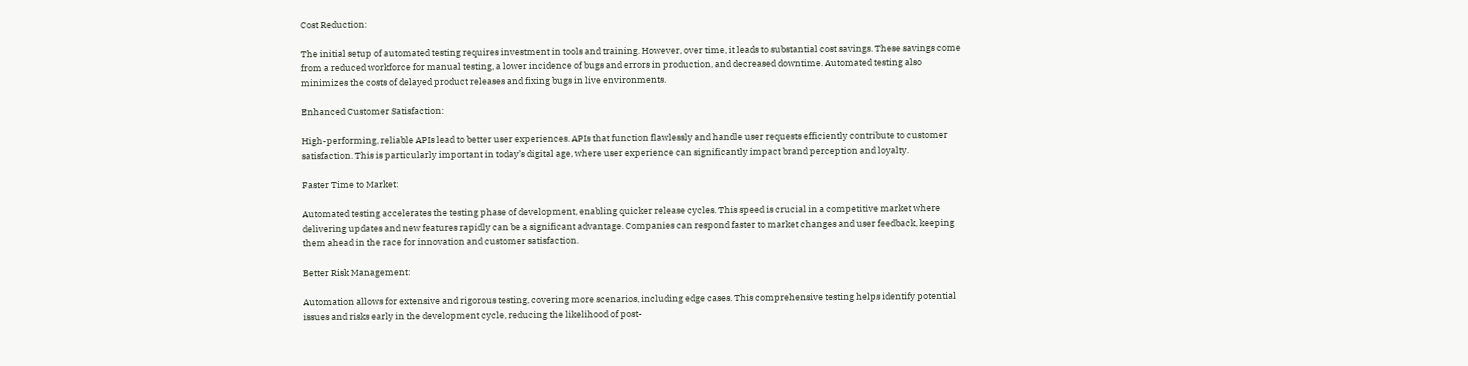Cost Reduction:

The initial setup of automated testing requires investment in tools and training. However, over time, it leads to substantial cost savings. These savings come from a reduced workforce for manual testing, a lower incidence of bugs and errors in production, and decreased downtime. Automated testing also minimizes the costs of delayed product releases and fixing bugs in live environments.

Enhanced Customer Satisfaction:

High-performing, reliable APIs lead to better user experiences. APIs that function flawlessly and handle user requests efficiently contribute to customer satisfaction. This is particularly important in today’s digital age, where user experience can significantly impact brand perception and loyalty.

Faster Time to Market:

Automated testing accelerates the testing phase of development, enabling quicker release cycles. This speed is crucial in a competitive market where delivering updates and new features rapidly can be a significant advantage. Companies can respond faster to market changes and user feedback, keeping them ahead in the race for innovation and customer satisfaction.

Better Risk Management:

Automation allows for extensive and rigorous testing, covering more scenarios, including edge cases. This comprehensive testing helps identify potential issues and risks early in the development cycle, reducing the likelihood of post-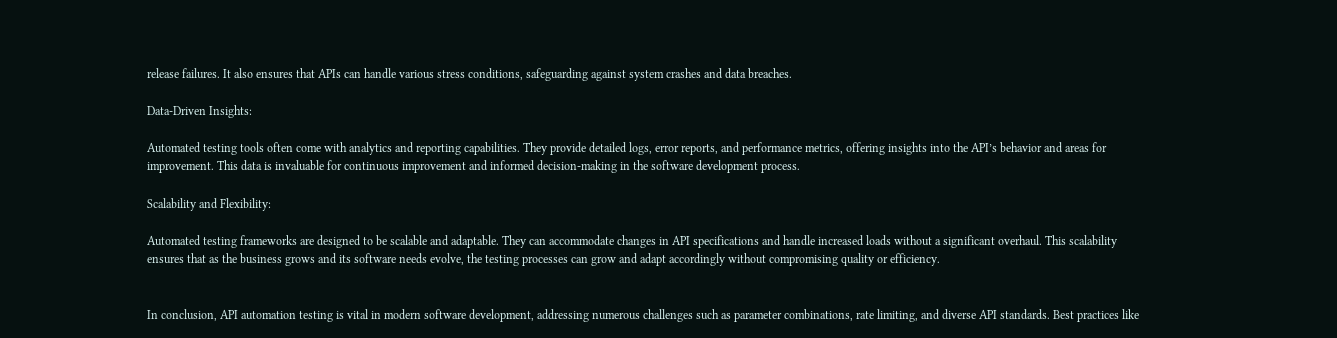release failures. It also ensures that APIs can handle various stress conditions, safeguarding against system crashes and data breaches.

Data-Driven Insights:

Automated testing tools often come with analytics and reporting capabilities. They provide detailed logs, error reports, and performance metrics, offering insights into the API’s behavior and areas for improvement. This data is invaluable for continuous improvement and informed decision-making in the software development process.

Scalability and Flexibility:

Automated testing frameworks are designed to be scalable and adaptable. They can accommodate changes in API specifications and handle increased loads without a significant overhaul. This scalability ensures that as the business grows and its software needs evolve, the testing processes can grow and adapt accordingly without compromising quality or efficiency.


In conclusion, API automation testing is vital in modern software development, addressing numerous challenges such as parameter combinations, rate limiting, and diverse API standards. Best practices like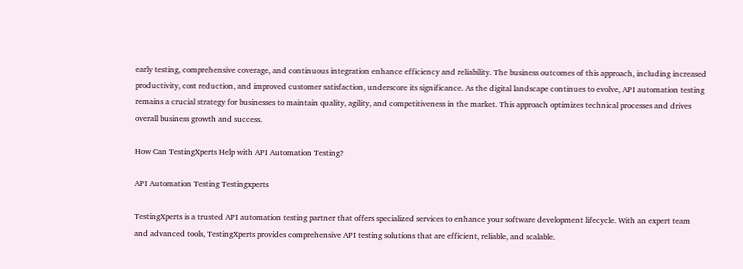early testing, comprehensive coverage, and continuous integration enhance efficiency and reliability. The business outcomes of this approach, including increased productivity, cost reduction, and improved customer satisfaction, underscore its significance. As the digital landscape continues to evolve, API automation testing remains a crucial strategy for businesses to maintain quality, agility, and competitiveness in the market. This approach optimizes technical processes and drives overall business growth and success.

How Can TestingXperts Help with API Automation Testing?

API Automation Testing Testingxperts

TestingXperts is a trusted API automation testing partner that offers specialized services to enhance your software development lifecycle. With an expert team and advanced tools, TestingXperts provides comprehensive API testing solutions that are efficient, reliable, and scalable.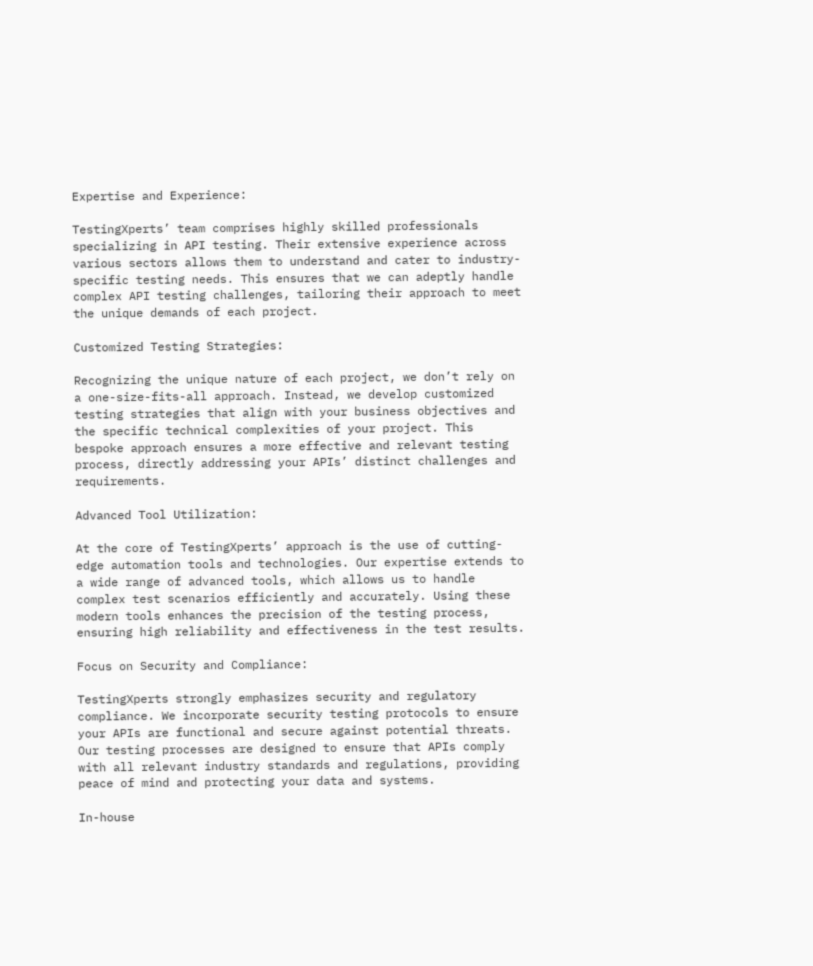Expertise and Experience:

TestingXperts’ team comprises highly skilled professionals specializing in API testing. Their extensive experience across various sectors allows them to understand and cater to industry-specific testing needs. This ensures that we can adeptly handle complex API testing challenges, tailoring their approach to meet the unique demands of each project.

Customized Testing Strategies:

Recognizing the unique nature of each project, we don’t rely on a one-size-fits-all approach. Instead, we develop customized testing strategies that align with your business objectives and the specific technical complexities of your project. This bespoke approach ensures a more effective and relevant testing process, directly addressing your APIs’ distinct challenges and requirements.

Advanced Tool Utilization:

At the core of TestingXperts’ approach is the use of cutting-edge automation tools and technologies. Our expertise extends to a wide range of advanced tools, which allows us to handle complex test scenarios efficiently and accurately. Using these modern tools enhances the precision of the testing process, ensuring high reliability and effectiveness in the test results.

Focus on Security and Compliance:

TestingXperts strongly emphasizes security and regulatory compliance. We incorporate security testing protocols to ensure your APIs are functional and secure against potential threats. Our testing processes are designed to ensure that APIs comply with all relevant industry standards and regulations, providing peace of mind and protecting your data and systems.

In-house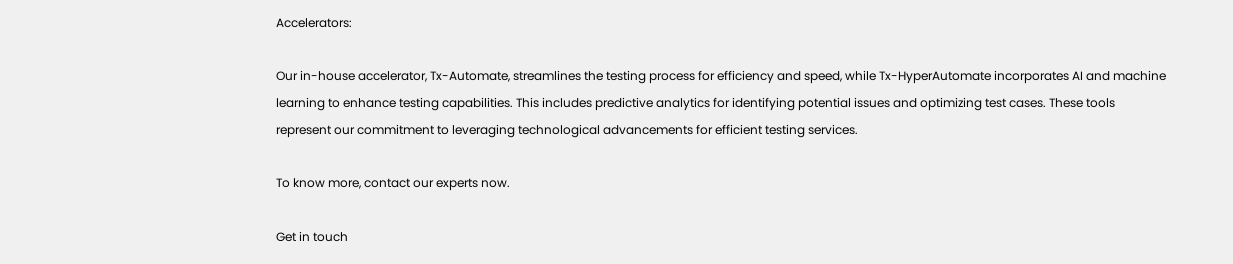Accelerators:

Our in-house accelerator, Tx-Automate, streamlines the testing process for efficiency and speed, while Tx-HyperAutomate incorporates AI and machine learning to enhance testing capabilities. This includes predictive analytics for identifying potential issues and optimizing test cases. These tools represent our commitment to leveraging technological advancements for efficient testing services.

To know more, contact our experts now.

Get in touch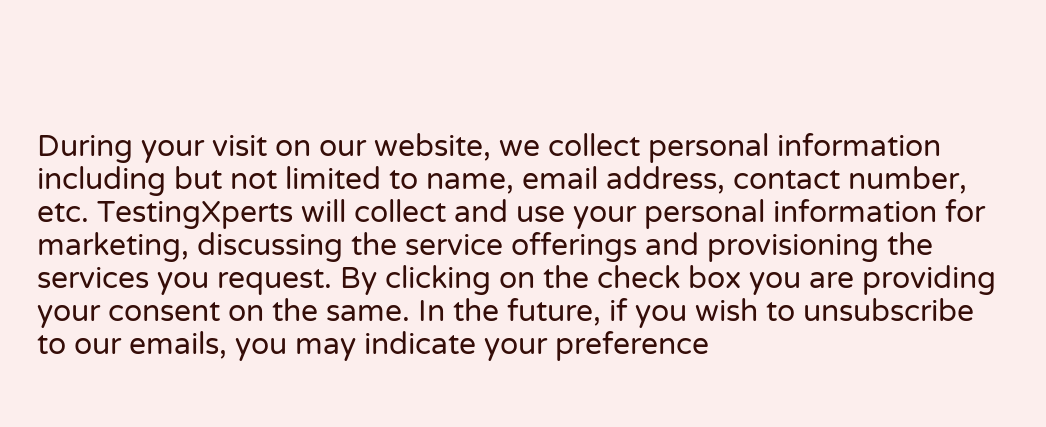During your visit on our website, we collect personal information including but not limited to name, email address, contact number, etc. TestingXperts will collect and use your personal information for marketing, discussing the service offerings and provisioning the services you request. By clicking on the check box you are providing your consent on the same. In the future, if you wish to unsubscribe to our emails, you may indicate your preference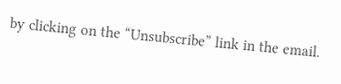by clicking on the “Unsubscribe” link in the email.